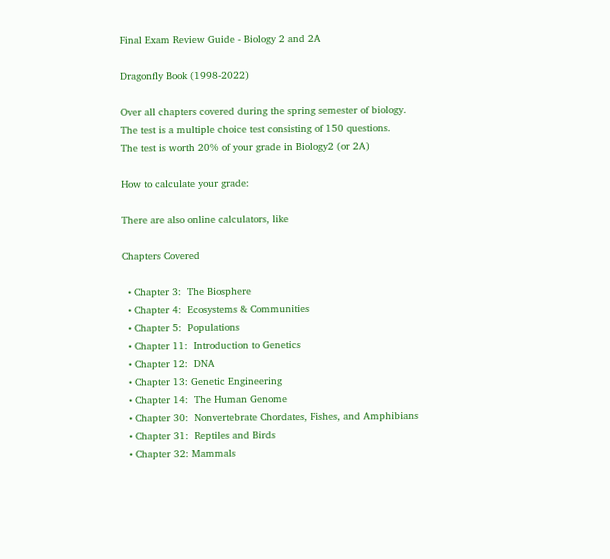Final Exam Review Guide - Biology 2 and 2A

Dragonfly Book (1998-2022)

Over all chapters covered during the spring semester of biology.
The test is a multiple choice test consisting of 150 questions.
The test is worth 20% of your grade in Biology2 (or 2A)

How to calculate your grade:

There are also online calculators, like

Chapters Covered

  • Chapter 3:  The Biosphere
  • Chapter 4:  Ecosystems & Communities
  • Chapter 5:  Populations
  • Chapter 11:  Introduction to Genetics
  • Chapter 12:  DNA
  • Chapter 13: Genetic Engineering
  • Chapter 14:  The Human Genome
  • Chapter 30:  Nonvertebrate Chordates, Fishes, and Amphibians
  • Chapter 31:  Reptiles and Birds
  • Chapter 32: Mammals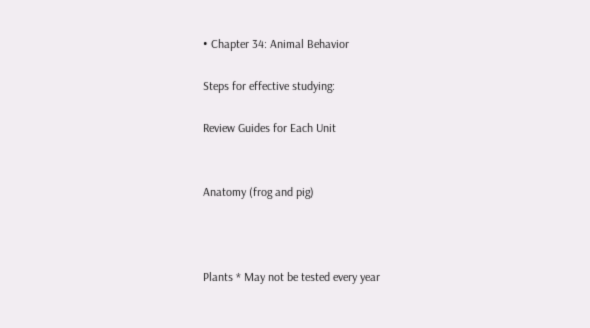• Chapter 34: Animal Behavior

Steps for effective studying:

Review Guides for Each Unit


Anatomy (frog and pig)



Plants * May not be tested every year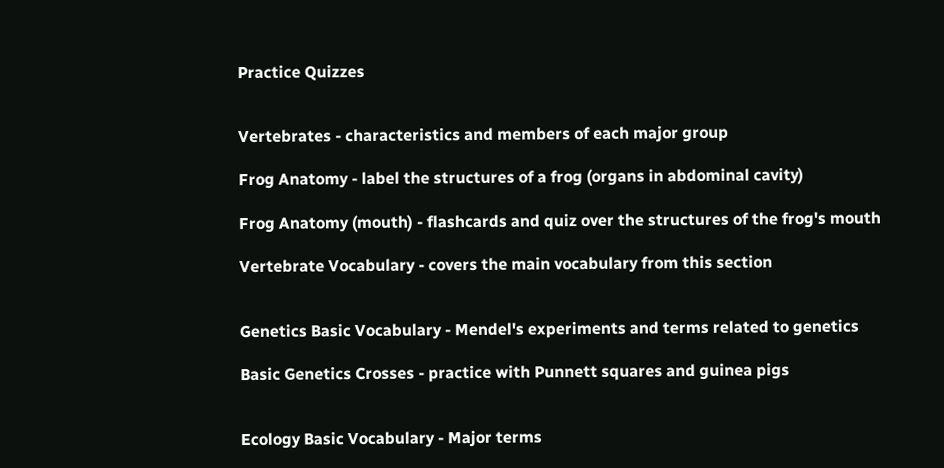Practice Quizzes


Vertebrates - characteristics and members of each major group

Frog Anatomy - label the structures of a frog (organs in abdominal cavity)

Frog Anatomy (mouth) - flashcards and quiz over the structures of the frog's mouth

Vertebrate Vocabulary - covers the main vocabulary from this section


Genetics Basic Vocabulary - Mendel's experiments and terms related to genetics

Basic Genetics Crosses - practice with Punnett squares and guinea pigs


Ecology Basic Vocabulary - Major terms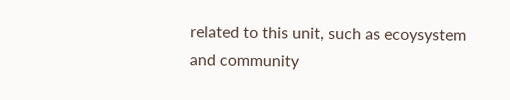related to this unit, such as ecoysystem and community